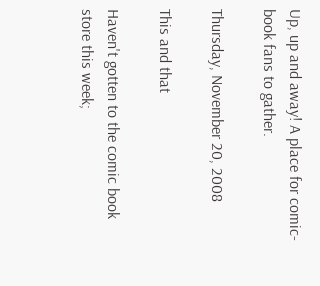Up, up and away! A place for comic-book fans to gather.

Thursday, November 20, 2008

This and that

Haven't gotten to the comic book store this week;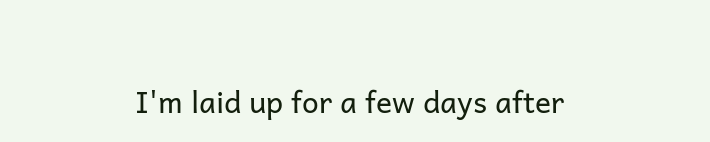I'm laid up for a few days after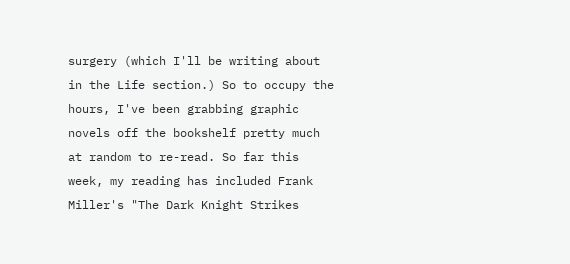surgery (which I'll be writing about in the Life section.) So to occupy the hours, I've been grabbing graphic novels off the bookshelf pretty much at random to re-read. So far this week, my reading has included Frank Miller's "The Dark Knight Strikes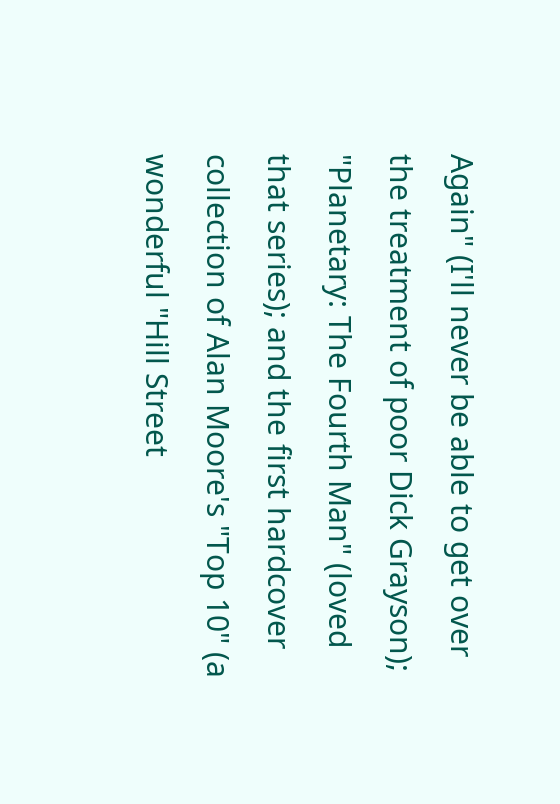Again" (I'll never be able to get over the treatment of poor Dick Grayson); "Planetary: The Fourth Man" (loved that series); and the first hardcover collection of Alan Moore's "Top 10" (a wonderful "Hill Street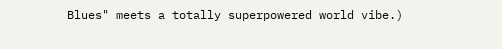Blues" meets a totally superpowered world vibe.)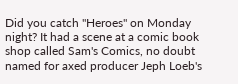Did you catch "Heroes" on Monday night? It had a scene at a comic book shop called Sam's Comics, no doubt named for axed producer Jeph Loeb's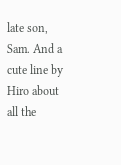late son, Sam. And a cute line by Hiro about all the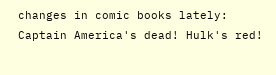changes in comic books lately: Captain America's dead! Hulk's red!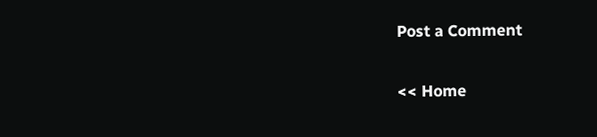Post a Comment

<< Home